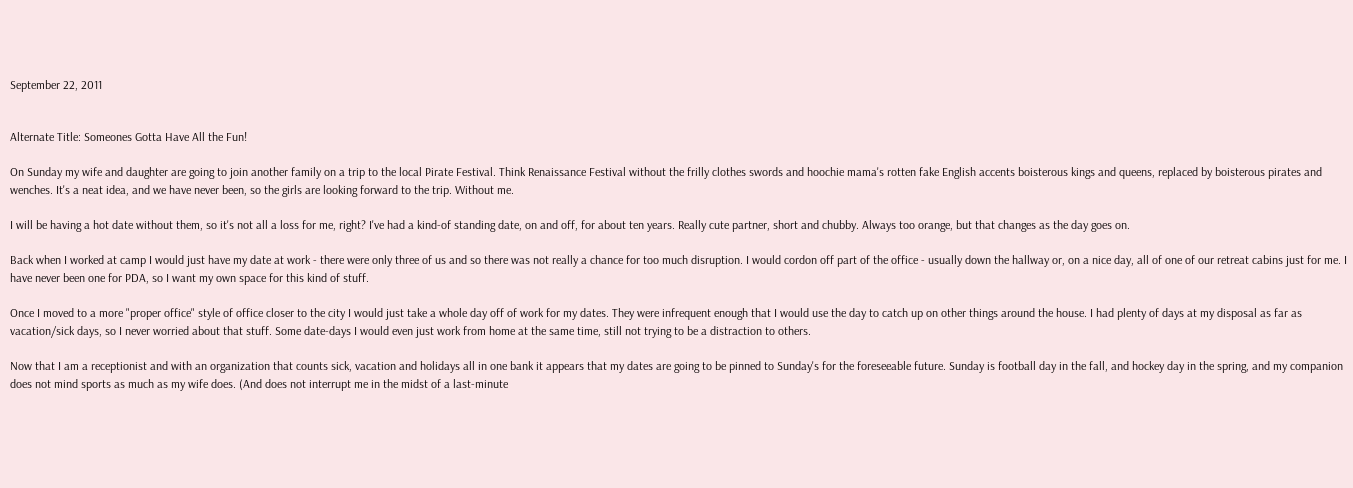September 22, 2011


Alternate Title: Someones Gotta Have All the Fun!

On Sunday my wife and daughter are going to join another family on a trip to the local Pirate Festival. Think Renaissance Festival without the frilly clothes swords and hoochie mama's rotten fake English accents boisterous kings and queens, replaced by boisterous pirates and wenches. It's a neat idea, and we have never been, so the girls are looking forward to the trip. Without me.

I will be having a hot date without them, so it's not all a loss for me, right? I've had a kind-of standing date, on and off, for about ten years. Really cute partner, short and chubby. Always too orange, but that changes as the day goes on.

Back when I worked at camp I would just have my date at work - there were only three of us and so there was not really a chance for too much disruption. I would cordon off part of the office - usually down the hallway or, on a nice day, all of one of our retreat cabins just for me. I have never been one for PDA, so I want my own space for this kind of stuff.

Once I moved to a more "proper office" style of office closer to the city I would just take a whole day off of work for my dates. They were infrequent enough that I would use the day to catch up on other things around the house. I had plenty of days at my disposal as far as vacation/sick days, so I never worried about that stuff. Some date-days I would even just work from home at the same time, still not trying to be a distraction to others.

Now that I am a receptionist and with an organization that counts sick, vacation and holidays all in one bank it appears that my dates are going to be pinned to Sunday's for the foreseeable future. Sunday is football day in the fall, and hockey day in the spring, and my companion does not mind sports as much as my wife does. (And does not interrupt me in the midst of a last-minute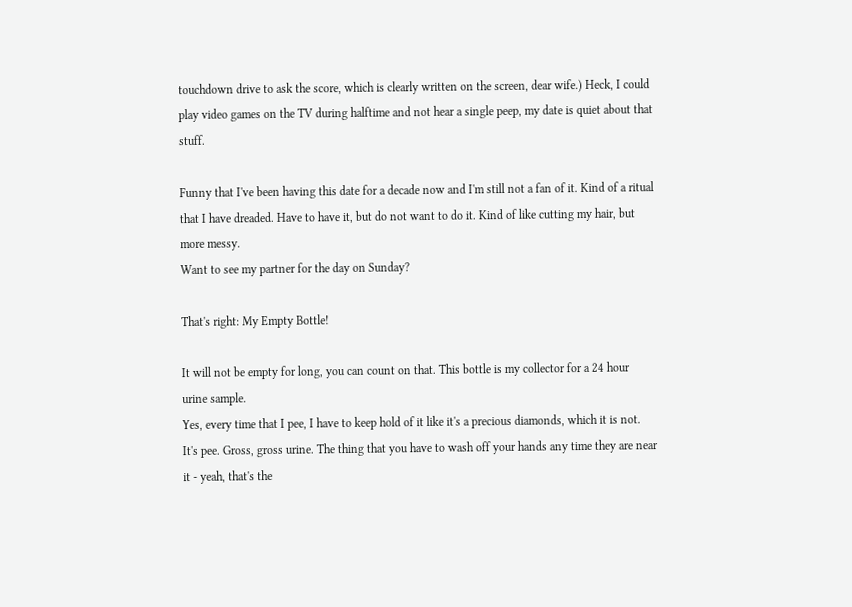touchdown drive to ask the score, which is clearly written on the screen, dear wife.) Heck, I could play video games on the TV during halftime and not hear a single peep, my date is quiet about that stuff.

Funny that I've been having this date for a decade now and I'm still not a fan of it. Kind of a ritual that I have dreaded. Have to have it, but do not want to do it. Kind of like cutting my hair, but more messy.
Want to see my partner for the day on Sunday?

That's right: My Empty Bottle!

It will not be empty for long, you can count on that. This bottle is my collector for a 24 hour urine sample.
Yes, every time that I pee, I have to keep hold of it like it's a precious diamonds, which it is not. It's pee. Gross, gross urine. The thing that you have to wash off your hands any time they are near it - yeah, that's the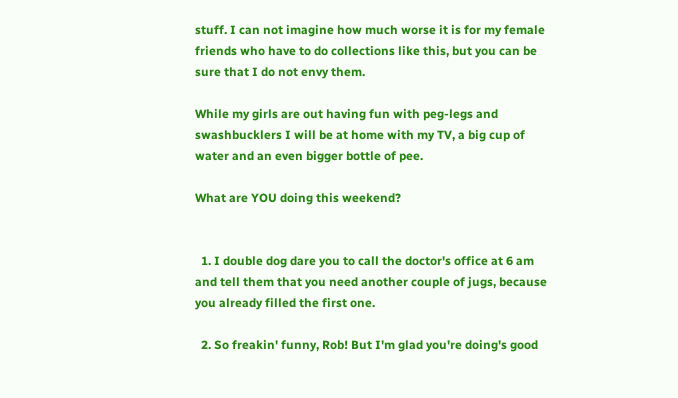stuff. I can not imagine how much worse it is for my female friends who have to do collections like this, but you can be sure that I do not envy them.

While my girls are out having fun with peg-legs and swashbucklers I will be at home with my TV, a big cup of water and an even bigger bottle of pee.

What are YOU doing this weekend?


  1. I double dog dare you to call the doctor's office at 6 am and tell them that you need another couple of jugs, because you already filled the first one.

  2. So freakin' funny, Rob! But I'm glad you're doing's good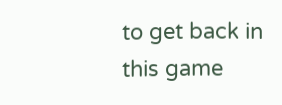to get back in this game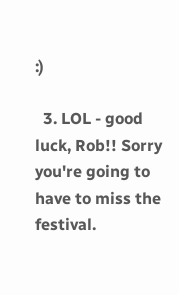:)

  3. LOL - good luck, Rob!! Sorry you're going to have to miss the festival.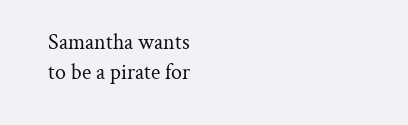Samantha wants to be a pirate for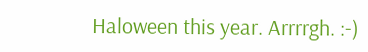Haloween this year. Arrrrgh. :-)